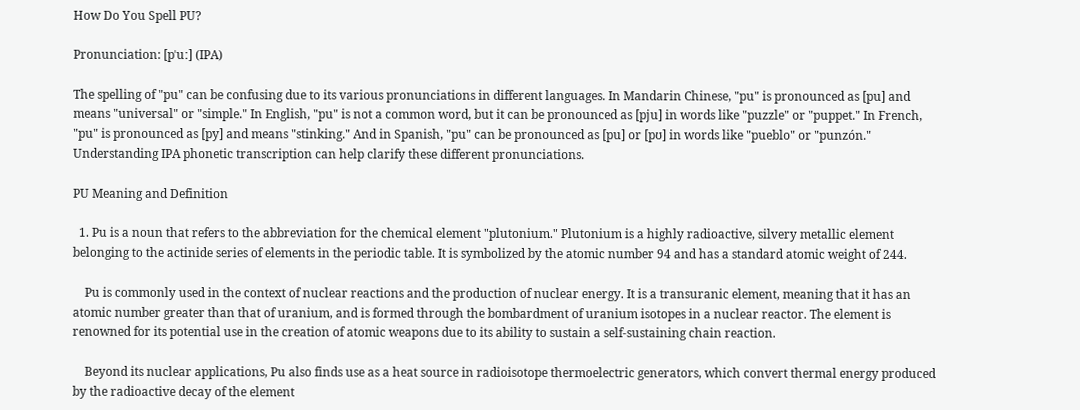How Do You Spell PU?

Pronunciation: [pˈuː] (IPA)

The spelling of "pu" can be confusing due to its various pronunciations in different languages. In Mandarin Chinese, "pu" is pronounced as [pu] and means "universal" or "simple." In English, "pu" is not a common word, but it can be pronounced as [pju] in words like "puzzle" or "puppet." In French, "pu" is pronounced as [py] and means "stinking." And in Spanish, "pu" can be pronounced as [pu] or [pʊ] in words like "pueblo" or "punzón." Understanding IPA phonetic transcription can help clarify these different pronunciations.

PU Meaning and Definition

  1. Pu is a noun that refers to the abbreviation for the chemical element "plutonium." Plutonium is a highly radioactive, silvery metallic element belonging to the actinide series of elements in the periodic table. It is symbolized by the atomic number 94 and has a standard atomic weight of 244.

    Pu is commonly used in the context of nuclear reactions and the production of nuclear energy. It is a transuranic element, meaning that it has an atomic number greater than that of uranium, and is formed through the bombardment of uranium isotopes in a nuclear reactor. The element is renowned for its potential use in the creation of atomic weapons due to its ability to sustain a self-sustaining chain reaction.

    Beyond its nuclear applications, Pu also finds use as a heat source in radioisotope thermoelectric generators, which convert thermal energy produced by the radioactive decay of the element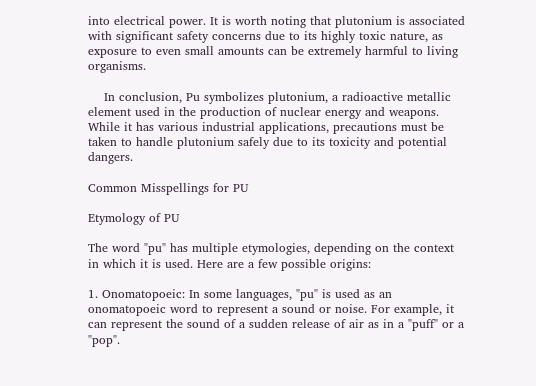into electrical power. It is worth noting that plutonium is associated with significant safety concerns due to its highly toxic nature, as exposure to even small amounts can be extremely harmful to living organisms.

    In conclusion, Pu symbolizes plutonium, a radioactive metallic element used in the production of nuclear energy and weapons. While it has various industrial applications, precautions must be taken to handle plutonium safely due to its toxicity and potential dangers.

Common Misspellings for PU

Etymology of PU

The word "pu" has multiple etymologies, depending on the context in which it is used. Here are a few possible origins:

1. Onomatopoeic: In some languages, "pu" is used as an onomatopoeic word to represent a sound or noise. For example, it can represent the sound of a sudden release of air as in a "puff" or a "pop".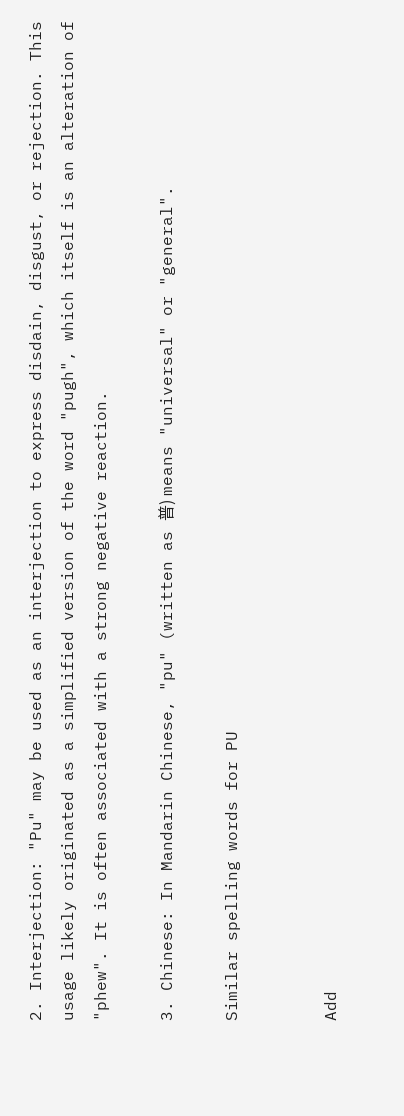2. Interjection: "Pu" may be used as an interjection to express disdain, disgust, or rejection. This usage likely originated as a simplified version of the word "pugh", which itself is an alteration of "phew". It is often associated with a strong negative reaction.

3. Chinese: In Mandarin Chinese, "pu" (written as 普) means "universal" or "general".

Similar spelling words for PU


Add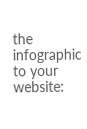the infographic to your website: